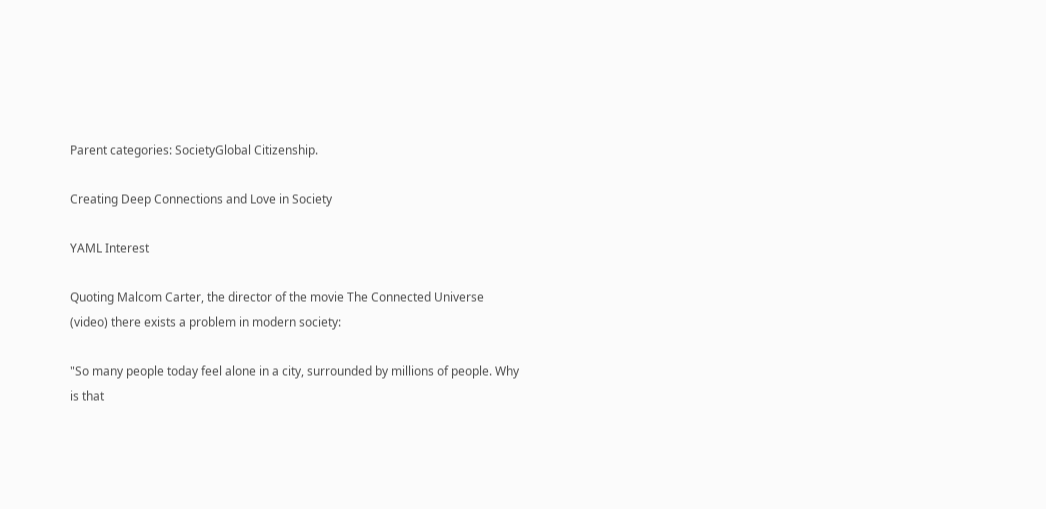Parent categories: SocietyGlobal Citizenship.

Creating Deep Connections and Love in Society

YAML Interest

Quoting Malcom Carter, the director of the movie The Connected Universe (video) there exists a problem in modern society:

"So many people today feel alone in a city, surrounded by millions of people. Why is that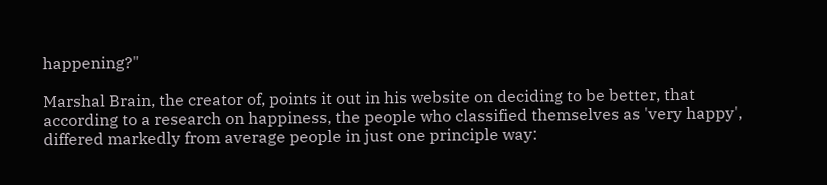happening?"

Marshal Brain, the creator of, points it out in his website on deciding to be better, that according to a research on happiness, the people who classified themselves as 'very happy', differed markedly from average people in just one principle way: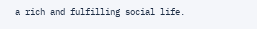a rich and fulfilling social life.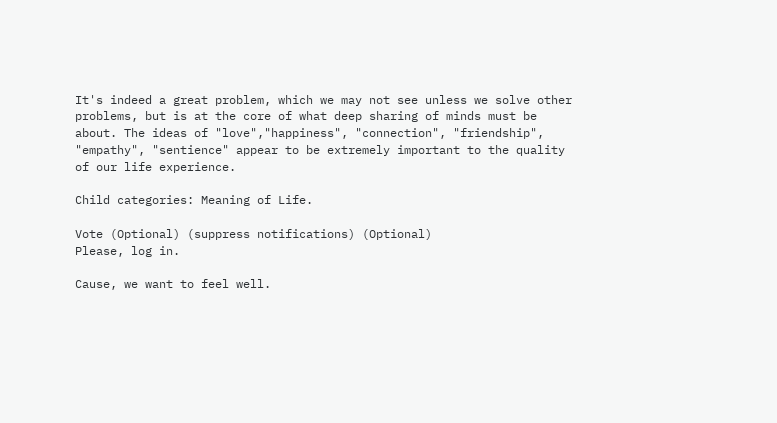It's indeed a great problem, which we may not see unless we solve other problems, but is at the core of what deep sharing of minds must be about. The ideas of "love","happiness", "connection", "friendship", "empathy", "sentience" appear to be extremely important to the quality of our life experience.

Child categories: Meaning of Life.

Vote (Optional) (suppress notifications) (Optional)
Please, log in.

Cause, we want to feel well.